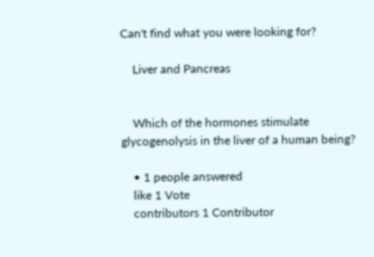Can't find what you were looking for?

    Liver and Pancreas


    Which of the hormones stimulate glycogenolysis in the liver of a human being?

    • 1 people answered
    like 1 Vote
    contributors 1 Contributor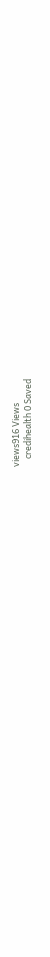views916 Views
    credihealth 0 Saved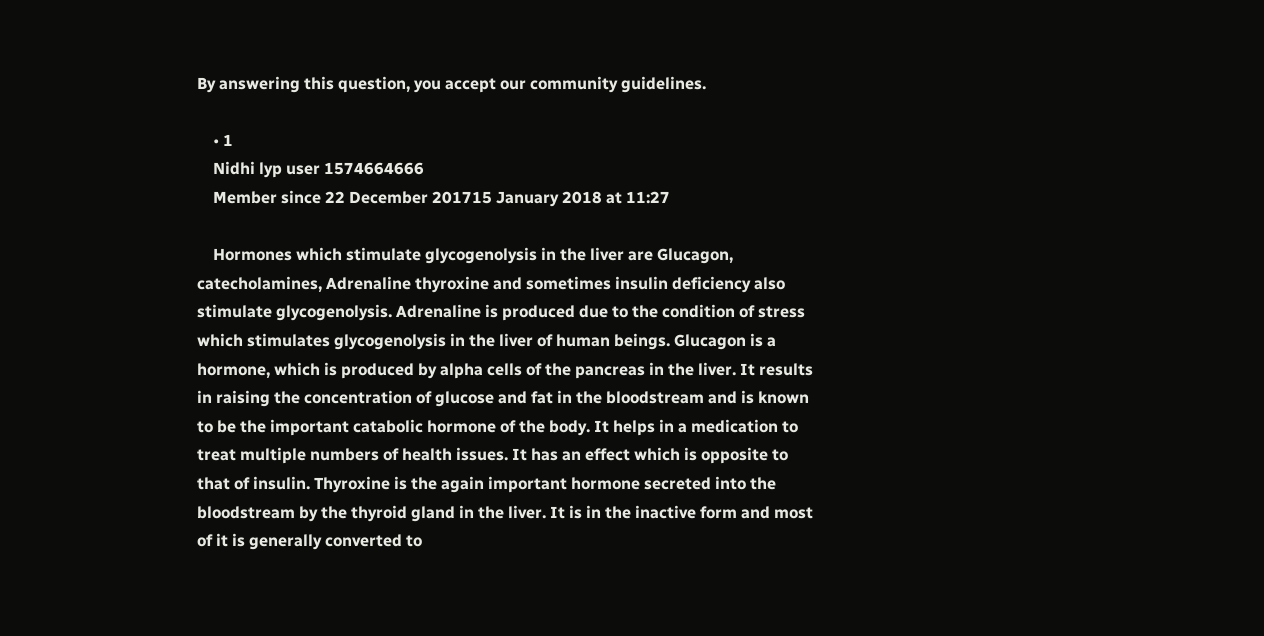By answering this question, you accept our community guidelines.

    • 1
    Nidhi lyp user 1574664666
    Member since 22 December 201715 January 2018 at 11:27

    Hormones which stimulate glycogenolysis in the liver are Glucagon, catecholamines, Adrenaline thyroxine and sometimes insulin deficiency also stimulate glycogenolysis. Adrenaline is produced due to the condition of stress which stimulates glycogenolysis in the liver of human beings. Glucagon is a hormone, which is produced by alpha cells of the pancreas in the liver. It results in raising the concentration of glucose and fat in the bloodstream and is known to be the important catabolic hormone of the body. It helps in a medication to treat multiple numbers of health issues. It has an effect which is opposite to that of insulin. Thyroxine is the again important hormone secreted into the bloodstream by the thyroid gland in the liver. It is in the inactive form and most of it is generally converted to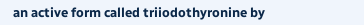an active form called triiodothyronine by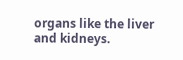organs like the liver and kidneys.